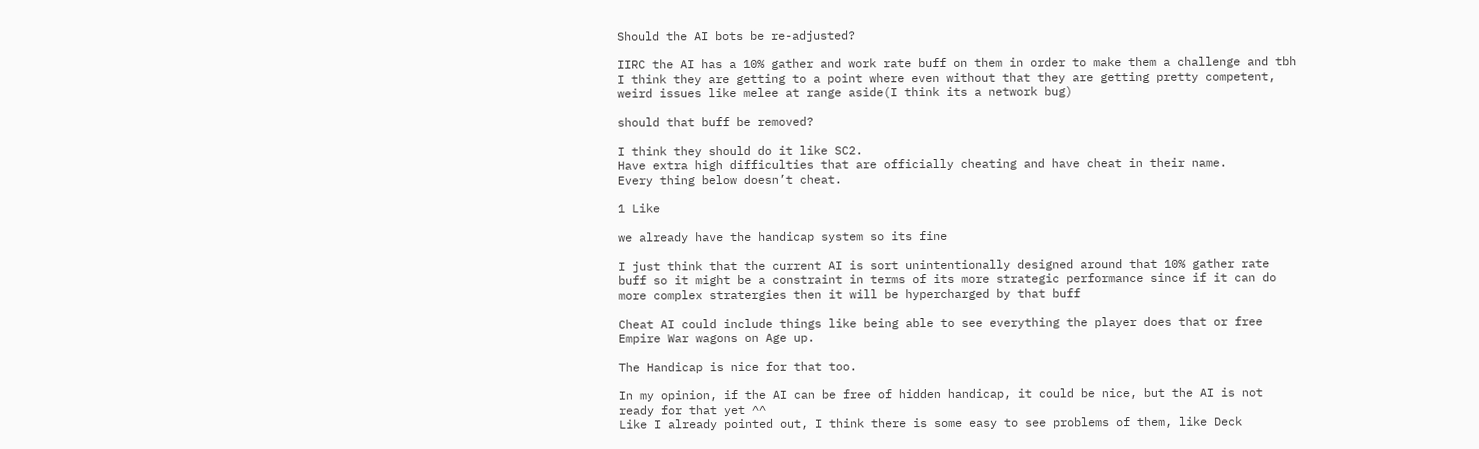Should the AI bots be re-adjusted?

IIRC the AI has a 10% gather and work rate buff on them in order to make them a challenge and tbh I think they are getting to a point where even without that they are getting pretty competent, weird issues like melee at range aside(I think its a network bug)

should that buff be removed?

I think they should do it like SC2.
Have extra high difficulties that are officially cheating and have cheat in their name.
Every thing below doesn’t cheat.

1 Like

we already have the handicap system so its fine

I just think that the current AI is sort unintentionally designed around that 10% gather rate buff so it might be a constraint in terms of its more strategic performance since if it can do more complex stratergies then it will be hypercharged by that buff

Cheat AI could include things like being able to see everything the player does that or free Empire War wagons on Age up.

The Handicap is nice for that too.

In my opinion, if the AI can be free of hidden handicap, it could be nice, but the AI is not ready for that yet ^^
Like I already pointed out, I think there is some easy to see problems of them, like Deck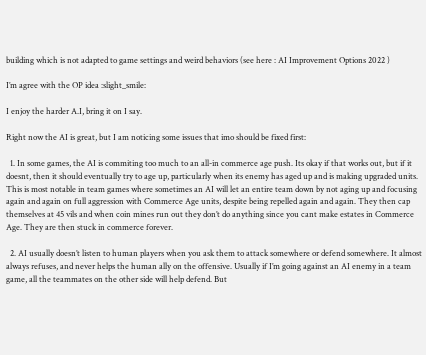building which is not adapted to game settings and weird behaviors (see here : AI Improvement Options 2022 )

I’m agree with the OP idea :slight_smile:

I enjoy the harder A.I, bring it on I say.

Right now the AI is great, but I am noticing some issues that imo should be fixed first:

  1. In some games, the AI is commiting too much to an all-in commerce age push. Its okay if that works out, but if it doesnt, then it should eventually try to age up, particularly when its enemy has aged up and is making upgraded units. This is most notable in team games where sometimes an AI will let an entire team down by not aging up and focusing again and again on full aggression with Commerce Age units, despite being repelled again and again. They then cap themselves at 45 vils and when coin mines run out they don’t do anything since you cant make estates in Commerce Age. They are then stuck in commerce forever.

  2. AI usually doesn’t listen to human players when you ask them to attack somewhere or defend somewhere. It almost always refuses, and never helps the human ally on the offensive. Usually if I’m going against an AI enemy in a team game, all the teammates on the other side will help defend. But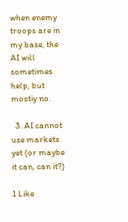when enemy troops are in my base, the AI will sometimes help, but mostiy no.

  3. AI cannot use markets yet (or maybe it can, can it?)

1 Like